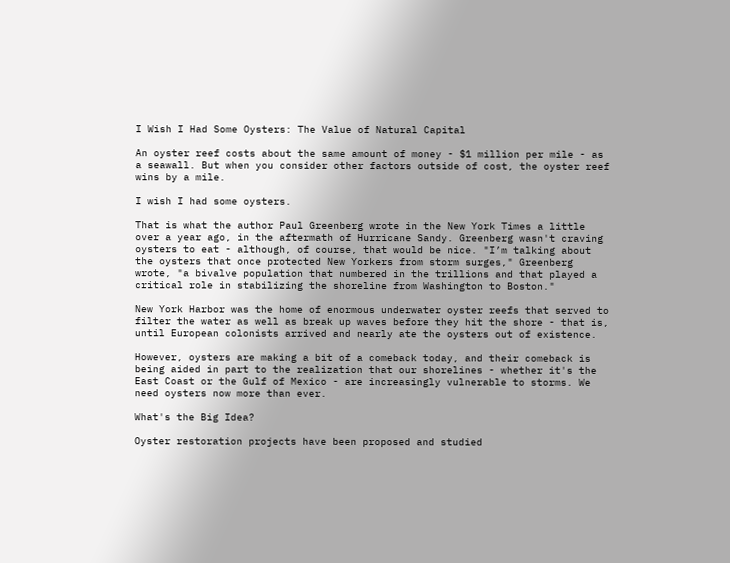I Wish I Had Some Oysters: The Value of Natural Capital

An oyster reef costs about the same amount of money - $1 million per mile - as a seawall. But when you consider other factors outside of cost, the oyster reef wins by a mile.

I wish I had some oysters.

That is what the author Paul Greenberg wrote in the New York Times a little over a year ago, in the aftermath of Hurricane Sandy. Greenberg wasn't craving oysters to eat - although, of course, that would be nice. "I’m talking about the oysters that once protected New Yorkers from storm surges," Greenberg wrote, "a bivalve population that numbered in the trillions and that played a critical role in stabilizing the shoreline from Washington to Boston."

New York Harbor was the home of enormous underwater oyster reefs that served to filter the water as well as break up waves before they hit the shore - that is, until European colonists arrived and nearly ate the oysters out of existence.

However, oysters are making a bit of a comeback today, and their comeback is being aided in part to the realization that our shorelines - whether it's the East Coast or the Gulf of Mexico - are increasingly vulnerable to storms. We need oysters now more than ever.

What's the Big Idea?

Oyster restoration projects have been proposed and studied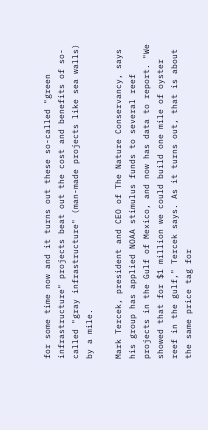for some time now and it turns out these so-called "green infrastructure" projects beat out the cost and benefits of so-called "gray infrastructure" (man-made projects like sea walls) by a mile.

Mark Tercek, president and CEO of The Nature Conservancy, says his group has applied NOAA stimulus funds to several reef projects in the Gulf of Mexico, and now has data to report. "We showed that for $1 million we could build one mile of oyster reef in the gulf," Tercek says. As it turns out, that is about the same price tag for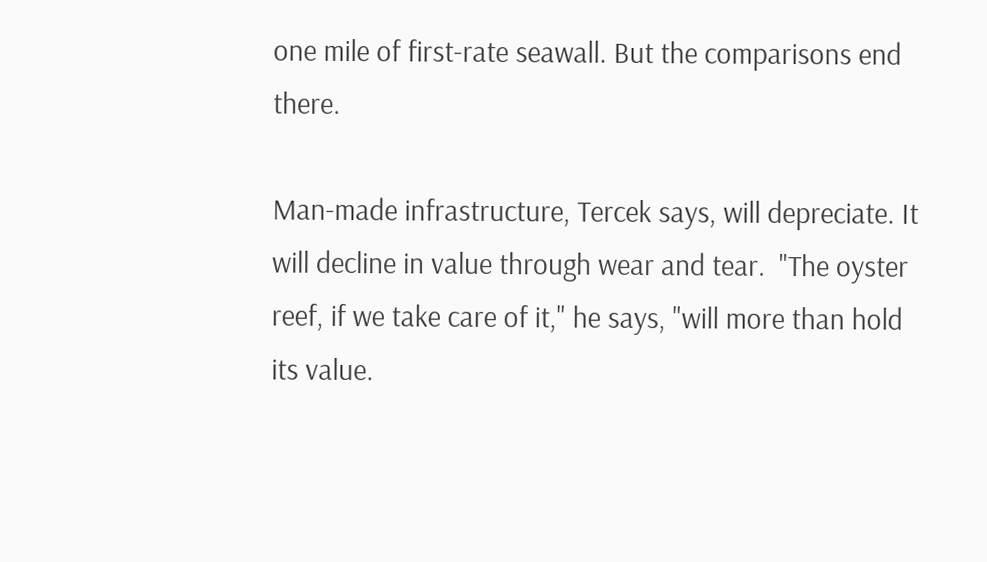one mile of first-rate seawall. But the comparisons end there.

Man-made infrastructure, Tercek says, will depreciate. It will decline in value through wear and tear.  "The oyster reef, if we take care of it," he says, "will more than hold its value.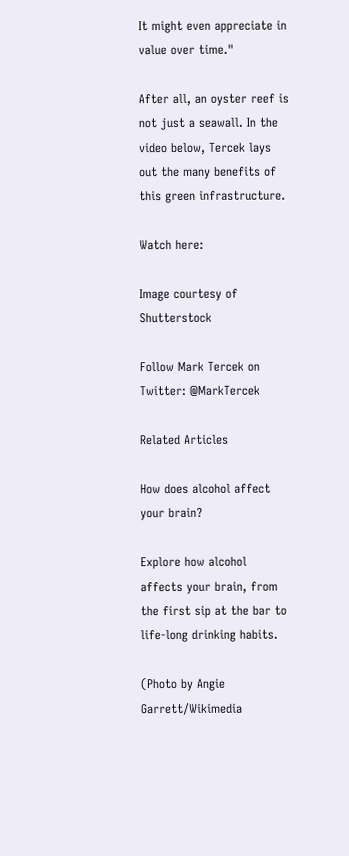It might even appreciate in value over time."

After all, an oyster reef is not just a seawall. In the video below, Tercek lays out the many benefits of this green infrastructure.

Watch here:

Image courtesy of Shutterstock

Follow Mark Tercek on Twitter: @MarkTercek

Related Articles

How does alcohol affect your brain?

Explore how alcohol affects your brain, from the first sip at the bar to life-long drinking habits.

(Photo by Angie Garrett/Wikimedia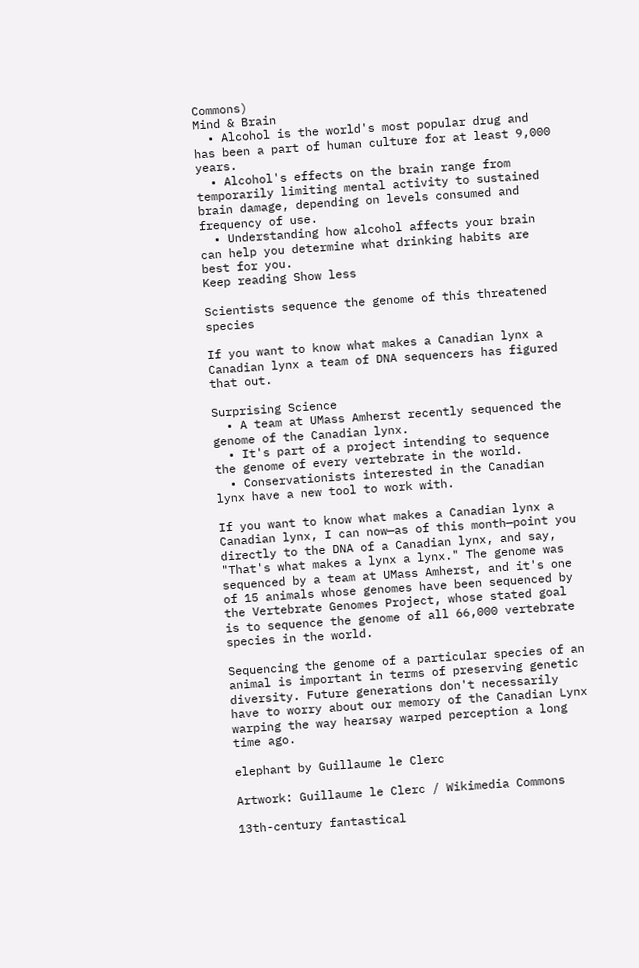Commons)
Mind & Brain
  • Alcohol is the world's most popular drug and has been a part of human culture for at least 9,000 years.
  • Alcohol's effects on the brain range from temporarily limiting mental activity to sustained brain damage, depending on levels consumed and frequency of use.
  • Understanding how alcohol affects your brain can help you determine what drinking habits are best for you.
Keep reading Show less

Scientists sequence the genome of this threatened species

If you want to know what makes a Canadian lynx a Canadian lynx a team of DNA sequencers has figured that out.

Surprising Science
  • A team at UMass Amherst recently sequenced the genome of the Canadian lynx.
  • It's part of a project intending to sequence the genome of every vertebrate in the world.
  • Conservationists interested in the Canadian lynx have a new tool to work with.

If you want to know what makes a Canadian lynx a Canadian lynx, I can now—as of this month—point you directly to the DNA of a Canadian lynx, and say, "That's what makes a lynx a lynx." The genome was sequenced by a team at UMass Amherst, and it's one of 15 animals whose genomes have been sequenced by the Vertebrate Genomes Project, whose stated goal is to sequence the genome of all 66,000 vertebrate species in the world.

Sequencing the genome of a particular species of an animal is important in terms of preserving genetic diversity. Future generations don't necessarily have to worry about our memory of the Canadian Lynx warping the way hearsay warped perception a long time ago.

elephant by Guillaume le Clerc

Artwork: Guillaume le Clerc / Wikimedia Commons

13th-century fantastical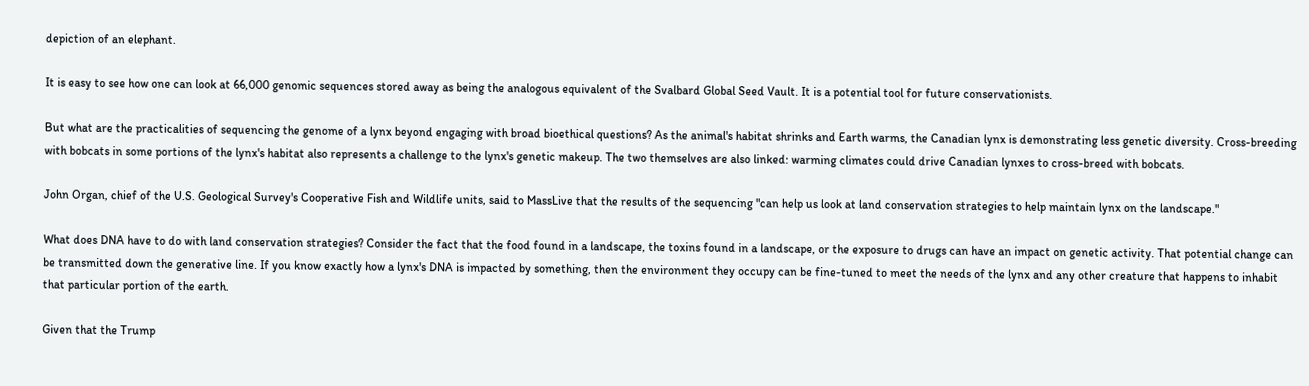depiction of an elephant.

It is easy to see how one can look at 66,000 genomic sequences stored away as being the analogous equivalent of the Svalbard Global Seed Vault. It is a potential tool for future conservationists.

But what are the practicalities of sequencing the genome of a lynx beyond engaging with broad bioethical questions? As the animal's habitat shrinks and Earth warms, the Canadian lynx is demonstrating less genetic diversity. Cross-breeding with bobcats in some portions of the lynx's habitat also represents a challenge to the lynx's genetic makeup. The two themselves are also linked: warming climates could drive Canadian lynxes to cross-breed with bobcats.

John Organ, chief of the U.S. Geological Survey's Cooperative Fish and Wildlife units, said to MassLive that the results of the sequencing "can help us look at land conservation strategies to help maintain lynx on the landscape."

What does DNA have to do with land conservation strategies? Consider the fact that the food found in a landscape, the toxins found in a landscape, or the exposure to drugs can have an impact on genetic activity. That potential change can be transmitted down the generative line. If you know exactly how a lynx's DNA is impacted by something, then the environment they occupy can be fine-tuned to meet the needs of the lynx and any other creature that happens to inhabit that particular portion of the earth.

Given that the Trump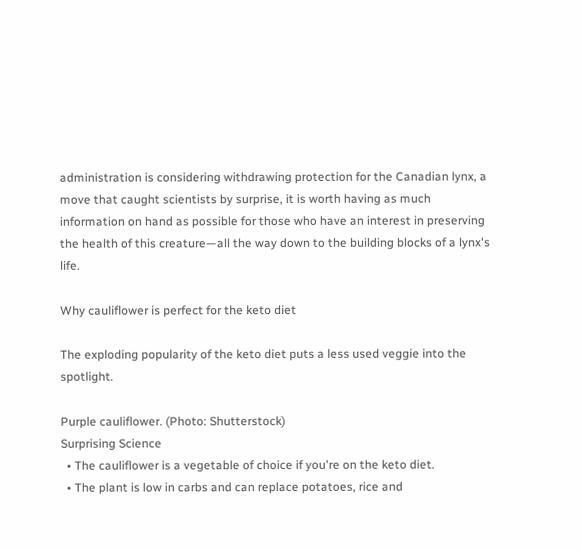administration is considering withdrawing protection for the Canadian lynx, a move that caught scientists by surprise, it is worth having as much information on hand as possible for those who have an interest in preserving the health of this creature—all the way down to the building blocks of a lynx's life.

Why cauliflower is perfect for the keto diet

The exploding popularity of the keto diet puts a less used veggie into the spotlight.

Purple cauliflower. (Photo: Shutterstock)
Surprising Science
  • The cauliflower is a vegetable of choice if you're on the keto diet.
  • The plant is low in carbs and can replace potatoes, rice and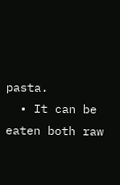pasta.
  • It can be eaten both raw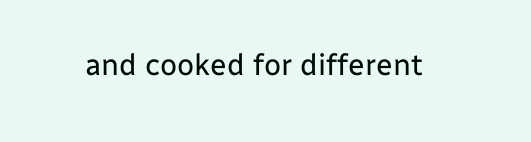and cooked for different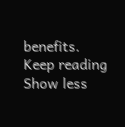benefits.
Keep reading Show less